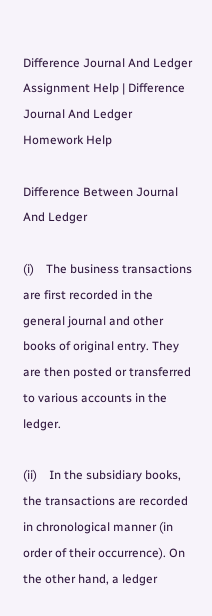Difference Journal And Ledger Assignment Help | Difference Journal And Ledger Homework Help

Difference Between Journal And Ledger

(i)    The business transactions are first recorded in the general journal and other books of original entry. They are then posted or transferred to various accounts in the ledger.

(ii)    In the subsidiary books, the transactions are recorded in chronological manner (in order of their occurrence). On the other hand, a ledger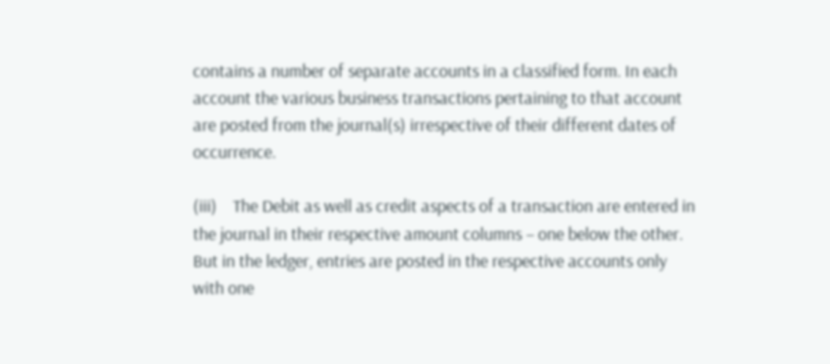contains a number of separate accounts in a classified form. In each account the various business transactions pertaining to that account are posted from the journal(s) irrespective of their different dates of occurrence.

(iii)    The Debit as well as credit aspects of a transaction are entered in the journal in their respective amount columns – one below the other. But in the ledger, entries are posted in the respective accounts only with one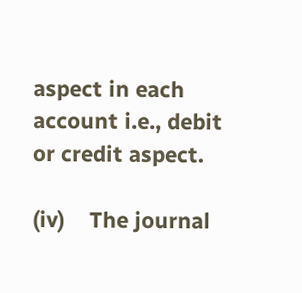aspect in each account i.e., debit or credit aspect.

(iv)    The journal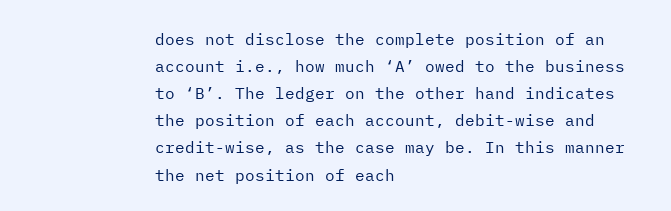does not disclose the complete position of an account i.e., how much ‘A’ owed to the business to ‘B’. The ledger on the other hand indicates the position of each account, debit-wise and credit-wise, as the case may be. In this manner the net position of each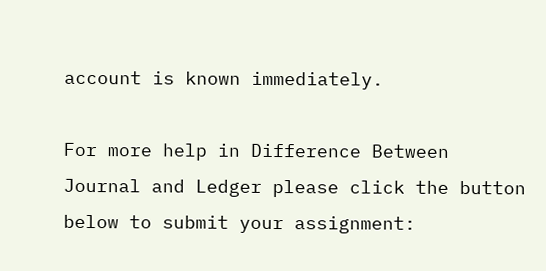account is known immediately.

For more help in Difference Between Journal and Ledger please click the button below to submit your assignment: